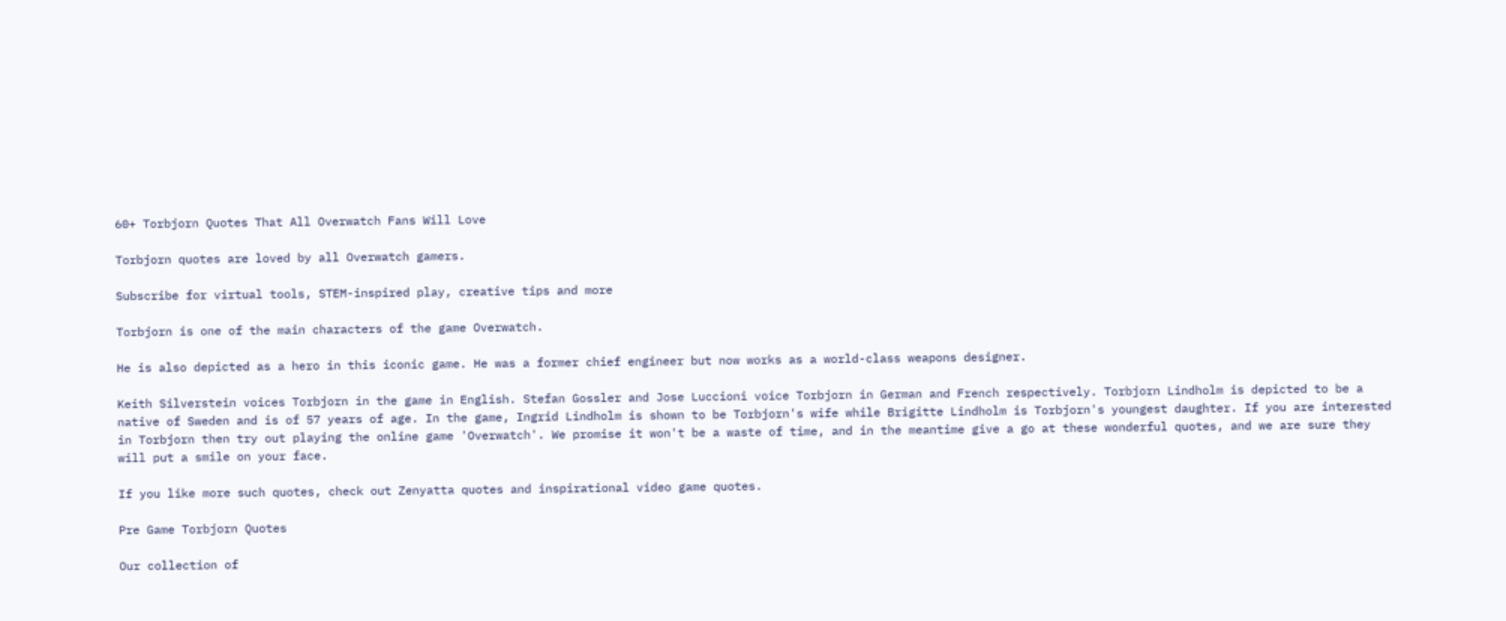60+ Torbjorn Quotes That All Overwatch Fans Will Love

Torbjorn quotes are loved by all Overwatch gamers.

Subscribe for virtual tools, STEM-inspired play, creative tips and more

Torbjorn is one of the main characters of the game Overwatch.

He is also depicted as a hero in this iconic game. He was a former chief engineer but now works as a world-class weapons designer.

Keith Silverstein voices Torbjorn in the game in English. Stefan Gossler and Jose Luccioni voice Torbjorn in German and French respectively. Torbjorn Lindholm is depicted to be a native of Sweden and is of 57 years of age. In the game, Ingrid Lindholm is shown to be Torbjorn's wife while Brigitte Lindholm is Torbjorn's youngest daughter. If you are interested in Torbjorn then try out playing the online game 'Overwatch'. We promise it won't be a waste of time, and in the meantime give a go at these wonderful quotes, and we are sure they will put a smile on your face.

If you like more such quotes, check out Zenyatta quotes and inspirational video game quotes.

Pre Game Torbjorn Quotes

Our collection of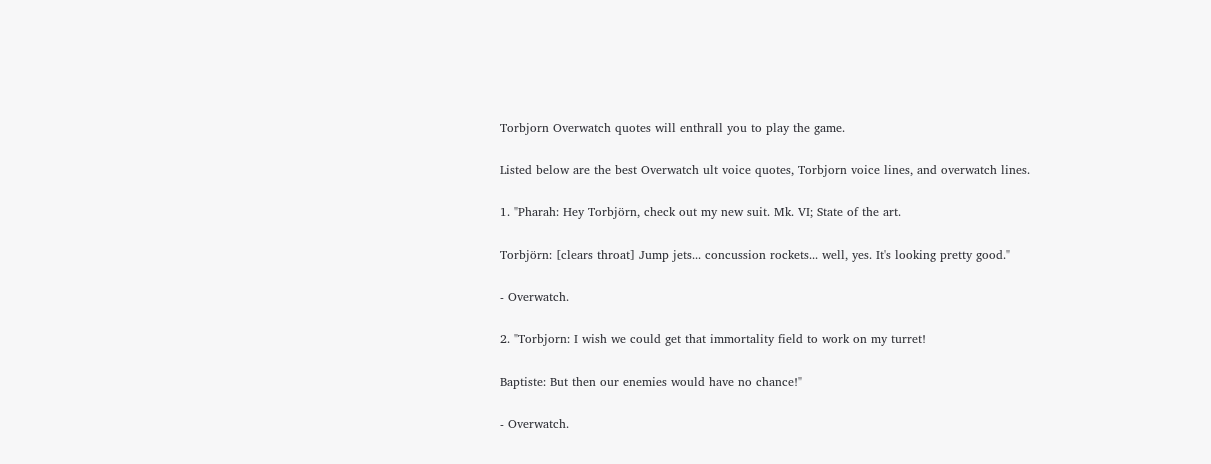Torbjorn Overwatch quotes will enthrall you to play the game.

Listed below are the best Overwatch ult voice quotes, Torbjorn voice lines, and overwatch lines.

1. "Pharah: Hey Torbjörn, check out my new suit. Mk. VI; State of the art.

Torbjörn: [clears throat] Jump jets... concussion rockets... well, yes. It's looking pretty good."

- Overwatch.

2. "Torbjorn: I wish we could get that immortality field to work on my turret!

Baptiste: But then our enemies would have no chance!"

- Overwatch.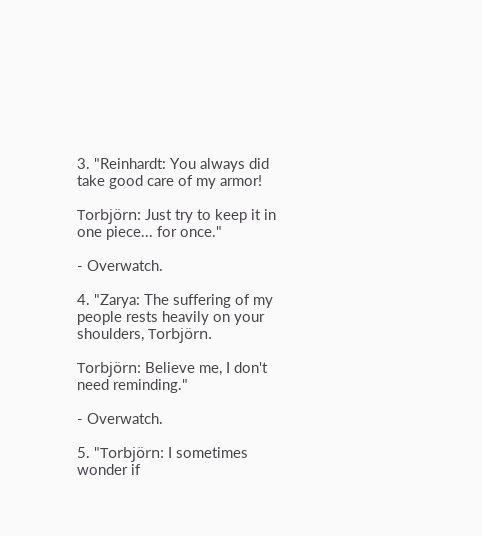3. "Reinhardt: You always did take good care of my armor!

Torbjörn: Just try to keep it in one piece... for once."

- Overwatch.

4. "Zarya: The suffering of my people rests heavily on your shoulders, Torbjörn.

Torbjörn: Believe me, I don't need reminding."

- Overwatch.

5. "Torbjörn: I sometimes wonder if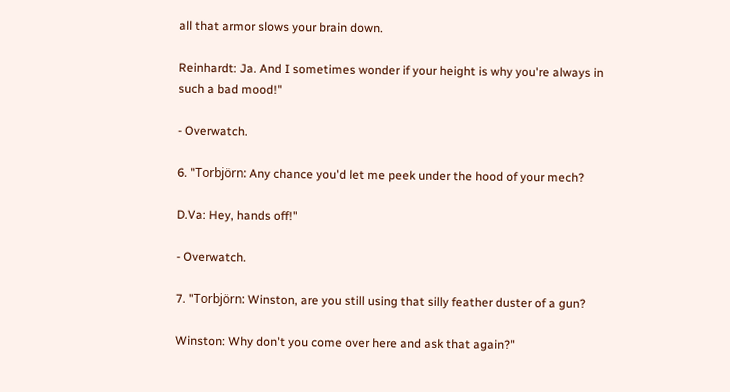all that armor slows your brain down.

Reinhardt: Ja. And I sometimes wonder if your height is why you're always in such a bad mood!"

- Overwatch.

6. "Torbjörn: Any chance you'd let me peek under the hood of your mech?

D.Va: Hey, hands off!"

- Overwatch.

7. "Torbjörn: Winston, are you still using that silly feather duster of a gun?

Winston: Why don't you come over here and ask that again?"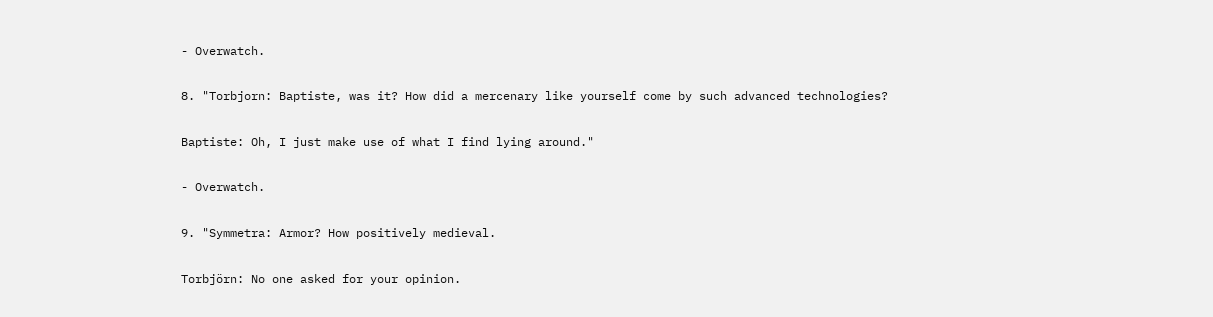- Overwatch.

8. "Torbjorn: Baptiste, was it? How did a mercenary like yourself come by such advanced technologies?

Baptiste: Oh, I just make use of what I find lying around."

- Overwatch.

9. "Symmetra: Armor? How positively medieval.

Torbjörn: No one asked for your opinion.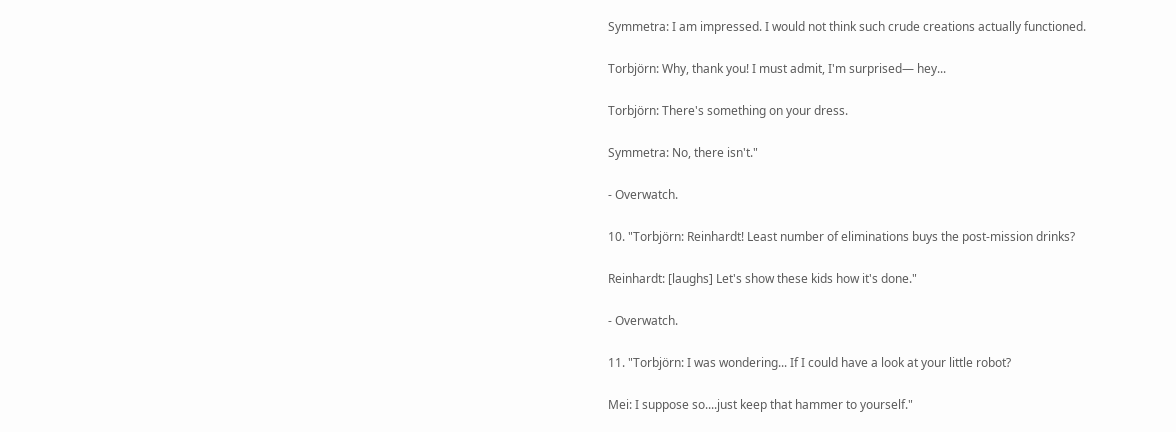Symmetra: I am impressed. I would not think such crude creations actually functioned.

Torbjörn: Why, thank you! I must admit, I'm surprised— hey...

Torbjörn: There's something on your dress.

Symmetra: No, there isn't."

- Overwatch.

10. "Torbjörn: Reinhardt! Least number of eliminations buys the post-mission drinks?

Reinhardt: [laughs] Let's show these kids how it's done."

- Overwatch.

11. "Torbjörn: I was wondering... If I could have a look at your little robot?

Mei: I suppose so....just keep that hammer to yourself."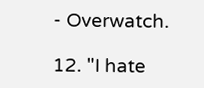- Overwatch.

12. "I hate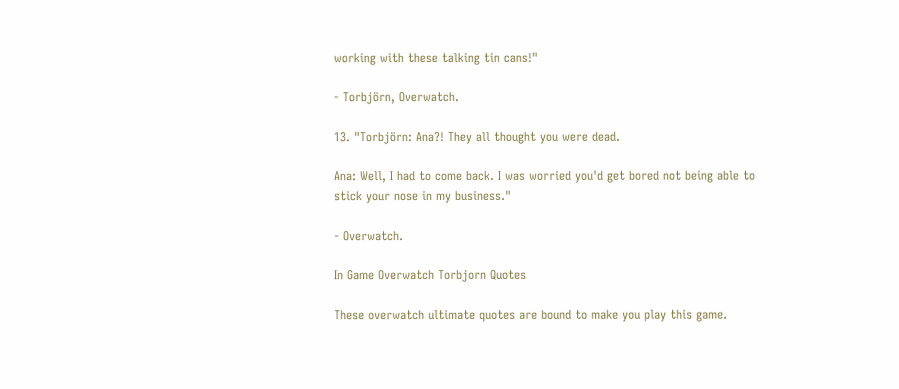working with these talking tin cans!"

- Torbjörn, Overwatch.

13. "Torbjörn: Ana?! They all thought you were dead.

Ana: Well, I had to come back. I was worried you'd get bored not being able to stick your nose in my business."

- Overwatch.

In Game Overwatch Torbjorn Quotes

These overwatch ultimate quotes are bound to make you play this game.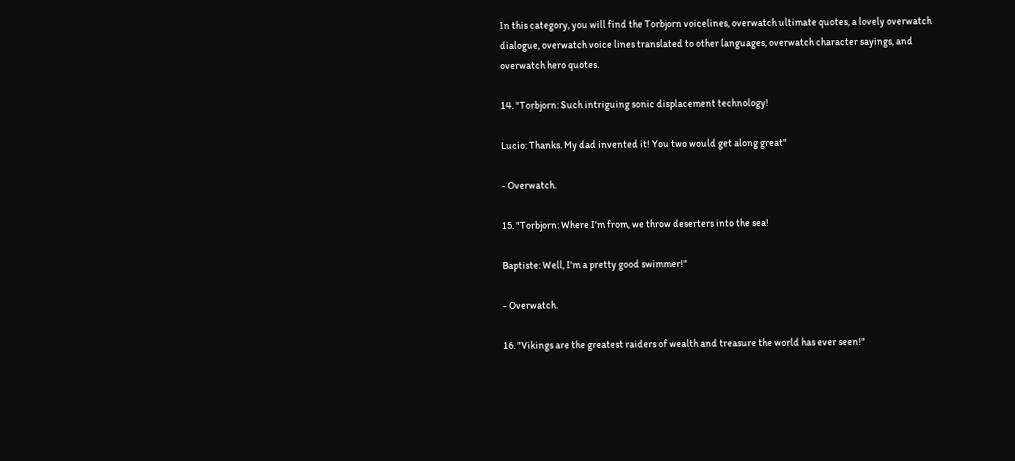In this category, you will find the Torbjorn voicelines, overwatch ultimate quotes, a lovely overwatch dialogue, overwatch voice lines translated to other languages, overwatch character sayings, and overwatch hero quotes.

14. "Torbjorn: Such intriguing sonic displacement technology!

Lucio: Thanks. My dad invented it! You two would get along great"

- Overwatch.

15. "Torbjorn: Where I'm from, we throw deserters into the sea!

Baptiste: Well, I'm a pretty good swimmer!"

- Overwatch.

16. "Vikings are the greatest raiders of wealth and treasure the world has ever seen!"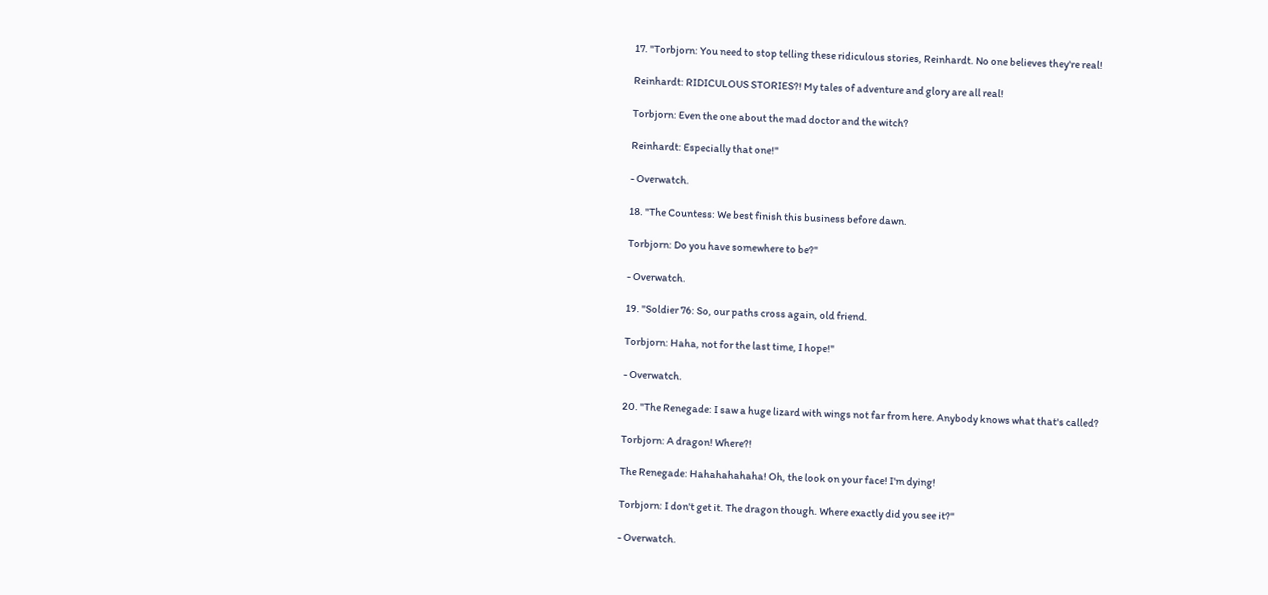17. "Torbjorn: You need to stop telling these ridiculous stories, Reinhardt. No one believes they're real!

Reinhardt: RIDICULOUS STORIES?! My tales of adventure and glory are all real!

Torbjorn: Even the one about the mad doctor and the witch?

Reinhardt: Especially that one!"

- Overwatch.

18. "The Countess: We best finish this business before dawn.

Torbjorn: Do you have somewhere to be?"

- Overwatch.

19. "Soldier 76: So, our paths cross again, old friend.

Torbjorn: Haha, not for the last time, I hope!"

- Overwatch.

20. "The Renegade: I saw a huge lizard with wings not far from here. Anybody knows what that's called?

Torbjorn: A dragon! Where?!

The Renegade: Hahahahahaha! Oh, the look on your face! I'm dying!

Torbjorn: I don't get it. The dragon though. Where exactly did you see it?"

- Overwatch.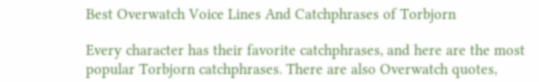Best Overwatch Voice Lines And Catchphrases of Torbjorn

Every character has their favorite catchphrases, and here are the most popular Torbjorn catchphrases. There are also Overwatch quotes,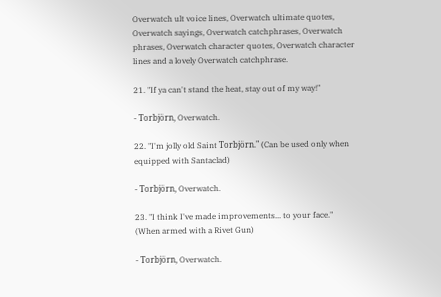Overwatch ult voice lines, Overwatch ultimate quotes, Overwatch sayings, Overwatch catchphrases, Overwatch phrases, Overwatch character quotes, Overwatch character lines and a lovely Overwatch catchphrase.

21. "If ya can't stand the heat, stay out of my way!"

- Torbjörn, Overwatch.

22. "I'm jolly old Saint Torbjörn." (Can be used only when equipped with Santaclad)

- Torbjörn, Overwatch.

23. "I think I've made improvements... to your face." (When armed with a Rivet Gun)

- Torbjörn, Overwatch.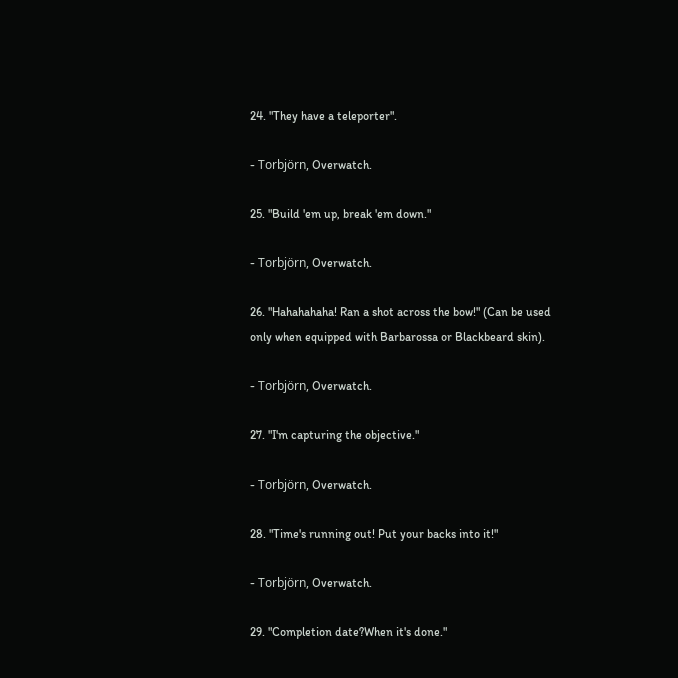24. "They have a teleporter".

- Torbjörn, Overwatch.

25. "Build 'em up, break 'em down."

- Torbjörn, Overwatch.

26. "Hahahahaha! Ran a shot across the bow!" (Can be used only when equipped with Barbarossa or Blackbeard skin).

- Torbjörn, Overwatch.

27. "I'm capturing the objective."

- Torbjörn, Overwatch.

28. "Time's running out! Put your backs into it!"

- Torbjörn, Overwatch.

29. "Completion date?When it's done."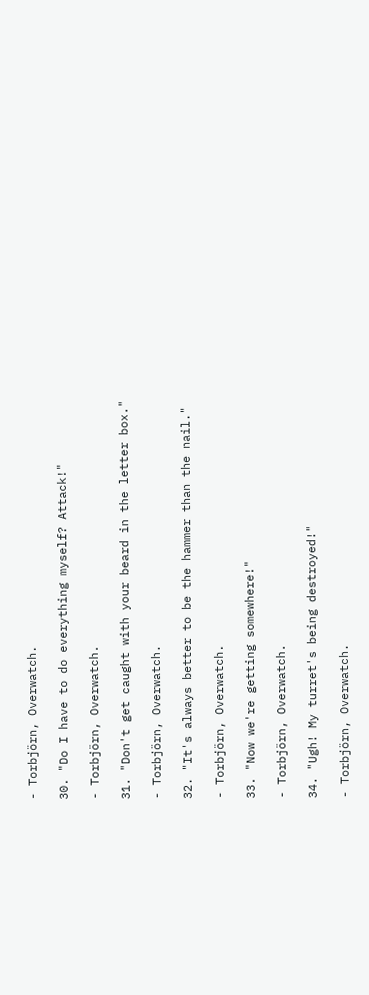- Torbjörn, Overwatch.

30. "Do I have to do everything myself? Attack!"

- Torbjörn, Overwatch.

31. "Don't get caught with your beard in the letter box."

- Torbjörn, Overwatch.

32. "It's always better to be the hammer than the nail."

- Torbjörn, Overwatch.

33. "Now we're getting somewhere!"

- Torbjörn, Overwatch.

34. "Ugh! My turret's being destroyed!"

- Torbjörn, Overwatch.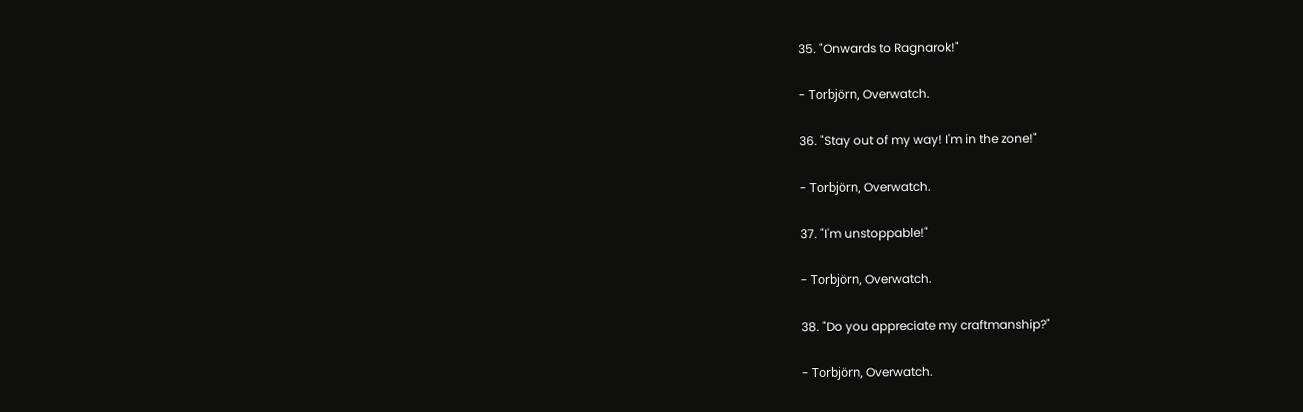35. "Onwards to Ragnarok!"

- Torbjörn, Overwatch.

36. "Stay out of my way! I'm in the zone!"

- Torbjörn, Overwatch.

37. "I'm unstoppable!"

- Torbjörn, Overwatch.

38. "Do you appreciate my craftmanship?"

- Torbjörn, Overwatch.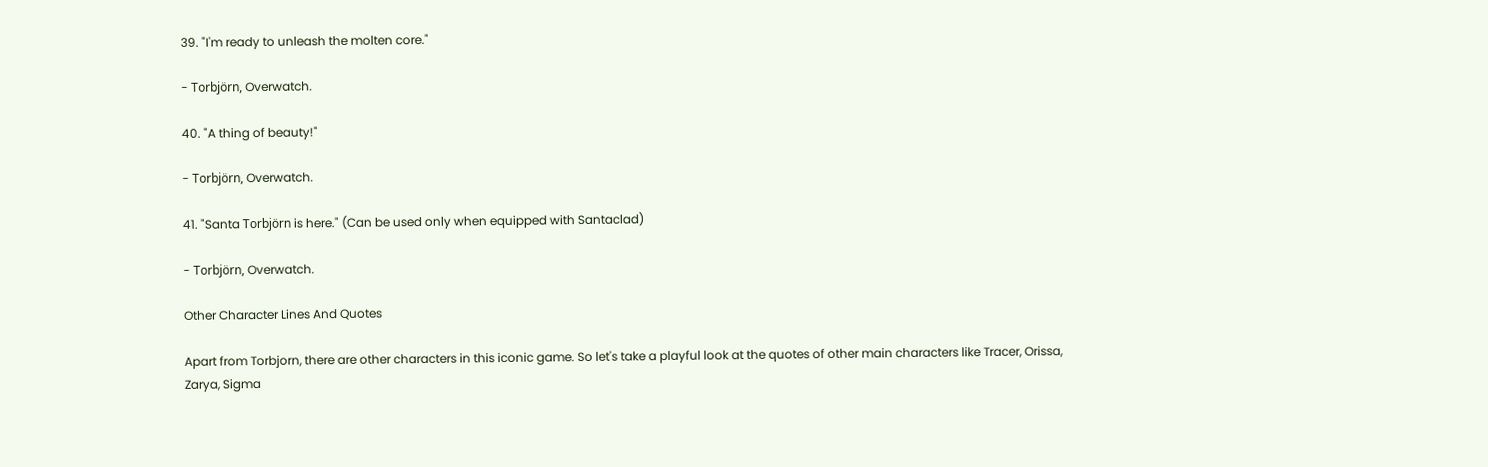39. "I'm ready to unleash the molten core."

- Torbjörn, Overwatch.

40. "A thing of beauty!"

- Torbjörn, Overwatch.

41. "Santa Torbjörn is here." (Can be used only when equipped with Santaclad)

- Torbjörn, Overwatch.

Other Character Lines And Quotes

Apart from Torbjorn, there are other characters in this iconic game. So let's take a playful look at the quotes of other main characters like Tracer, Orissa, Zarya, Sigma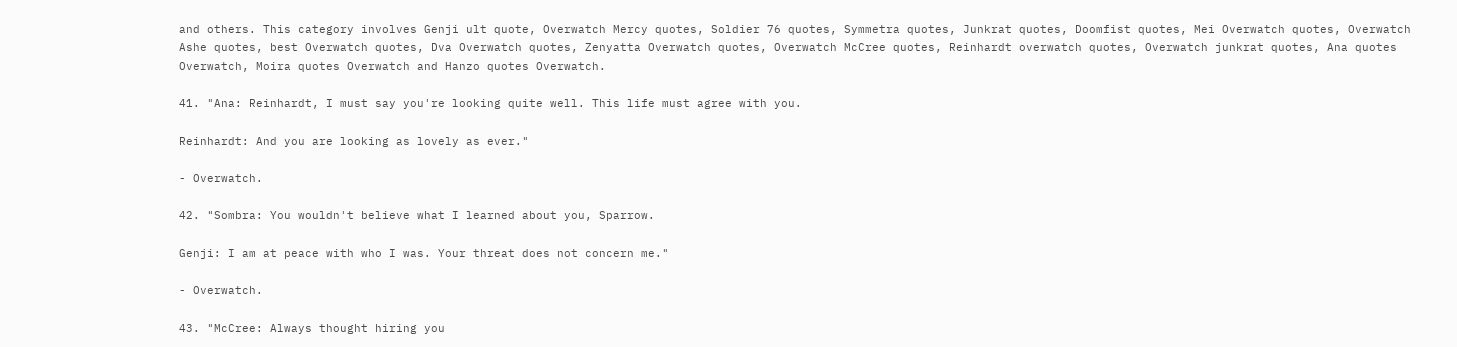and others. This category involves Genji ult quote, Overwatch Mercy quotes, Soldier 76 quotes, Symmetra quotes, Junkrat quotes, Doomfist quotes, Mei Overwatch quotes, Overwatch Ashe quotes, best Overwatch quotes, Dva Overwatch quotes, Zenyatta Overwatch quotes, Overwatch McCree quotes, Reinhardt overwatch quotes, Overwatch junkrat quotes, Ana quotes Overwatch, Moira quotes Overwatch and Hanzo quotes Overwatch.

41. "Ana: Reinhardt, I must say you're looking quite well. This life must agree with you.

Reinhardt: And you are looking as lovely as ever."

- Overwatch.

42. "Sombra: You wouldn't believe what I learned about you, Sparrow.

Genji: I am at peace with who I was. Your threat does not concern me."

- Overwatch.

43. "McCree: Always thought hiring you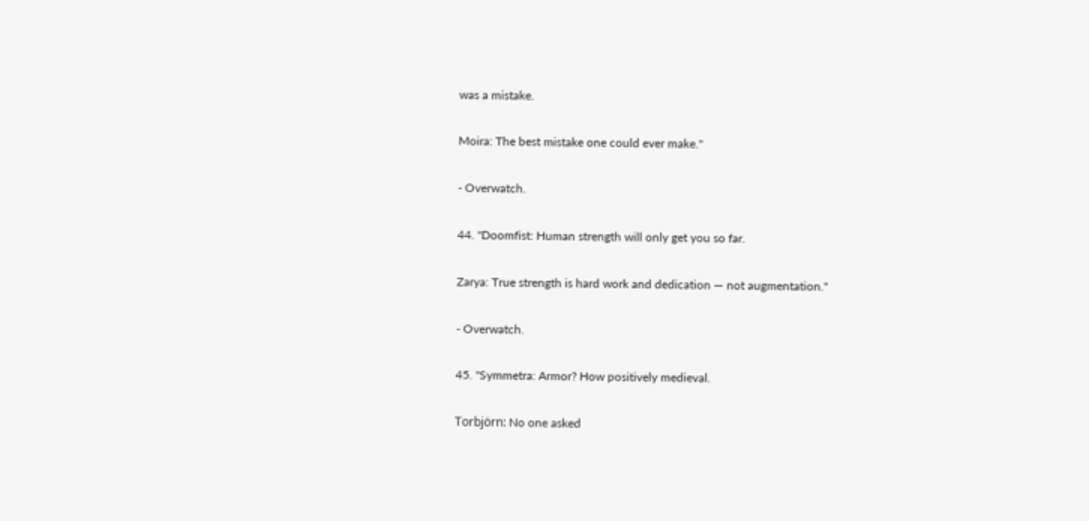was a mistake.

Moira: The best mistake one could ever make."

- Overwatch.

44. "Doomfist: Human strength will only get you so far.

Zarya: True strength is hard work and dedication — not augmentation."

- Overwatch.

45. "Symmetra: Armor? How positively medieval.

Torbjörn: No one asked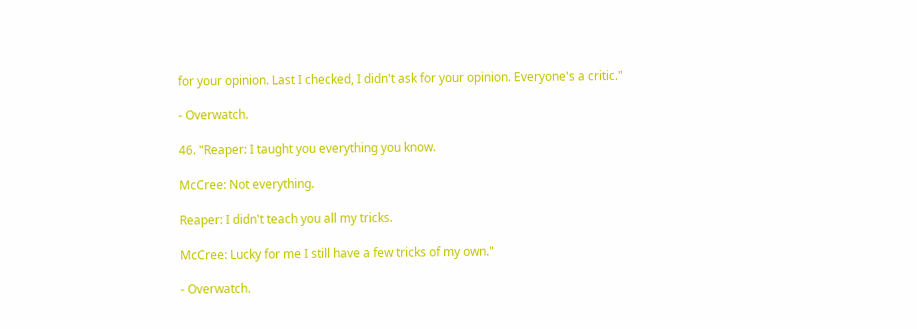for your opinion. Last I checked, I didn't ask for your opinion. Everyone's a critic."

- Overwatch.

46. "Reaper: I taught you everything you know.

McCree: Not everything.

Reaper: I didn't teach you all my tricks.

McCree: Lucky for me I still have a few tricks of my own."

- Overwatch.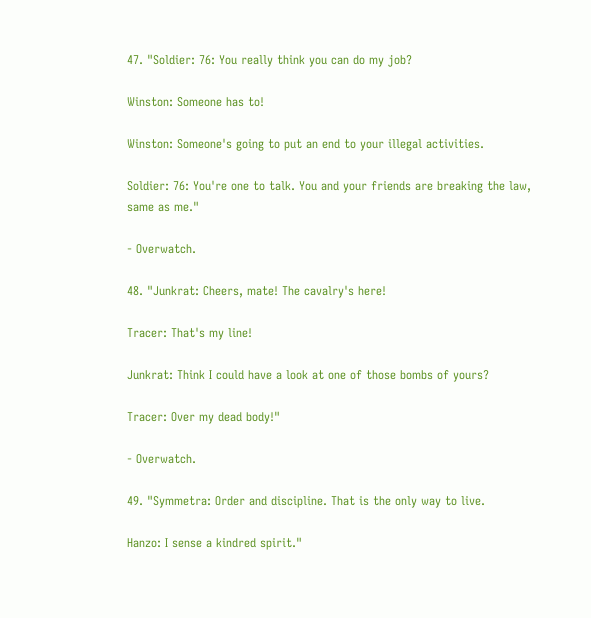47. "Soldier: 76: You really think you can do my job?

Winston: Someone has to!

Winston: Someone's going to put an end to your illegal activities.

Soldier: 76: You're one to talk. You and your friends are breaking the law, same as me."

- Overwatch.

48. "Junkrat: Cheers, mate! The cavalry's here!

Tracer: That's my line!

Junkrat: Think I could have a look at one of those bombs of yours?

Tracer: Over my dead body!"

- Overwatch.

49. "Symmetra: Order and discipline. That is the only way to live.

Hanzo: I sense a kindred spirit."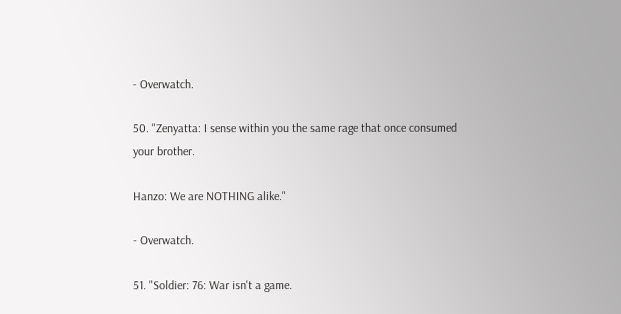- Overwatch.

50. "Zenyatta: I sense within you the same rage that once consumed your brother.

Hanzo: We are NOTHING alike."

- Overwatch.

51. "Soldier: 76: War isn't a game.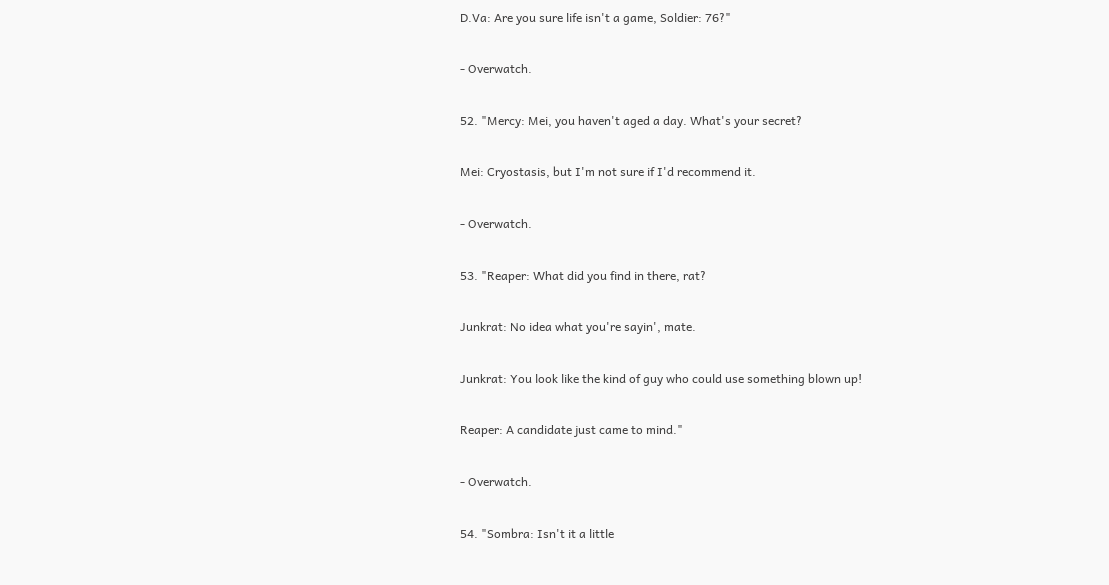D.Va: Are you sure life isn't a game, Soldier: 76?"

- Overwatch.

52. "Mercy: Mei, you haven't aged a day. What's your secret?

Mei: Cryostasis, but I'm not sure if I'd recommend it.

- Overwatch.

53. "Reaper: What did you find in there, rat?

Junkrat: No idea what you're sayin', mate.

Junkrat: You look like the kind of guy who could use something blown up!

Reaper: A candidate just came to mind."

- Overwatch.

54. "Sombra: Isn't it a little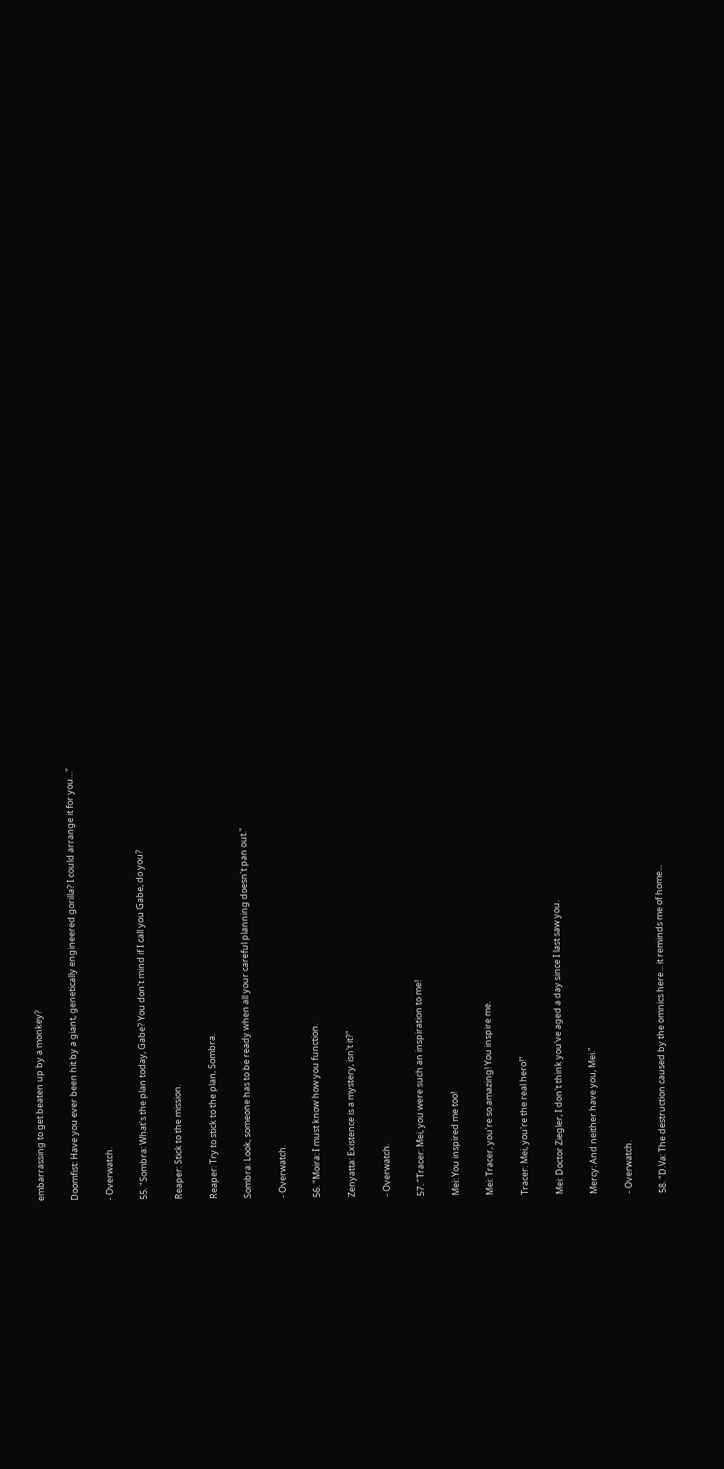embarrassing to get beaten up by a monkey?

Doomfist: Have you ever been hit by a giant, genetically engineered gorilla? I could arrange it for you…"

- Overwatch.

55. "Sombra: What's the plan today, Gabe? You don't mind if I call you Gabe, do you?

Reaper: Stick to the mission.

Reaper: Try to stick to the plan, Sombra.

Sombra: Look, someone has to be ready when all your careful planning doesn't pan out."

- Overwatch.

56. "Moira: I must know how you function.

Zenyatta: Existence is a mystery, isn't it?"

- Overwatch.

57. "Tracer: Mei, you were such an inspiration to me!

Mei: You inspired me too!

Mei: Tracer, you're so amazing! You inspire me.

Tracer: Mei, you're the real hero!"

Mei: Doctor Ziegler, I don't think you've aged a day since I last saw you.

Mercy: And neither have you, Mei."

- Overwatch.

58. "D.Va: The destruction caused by the omnics here... it reminds me of home...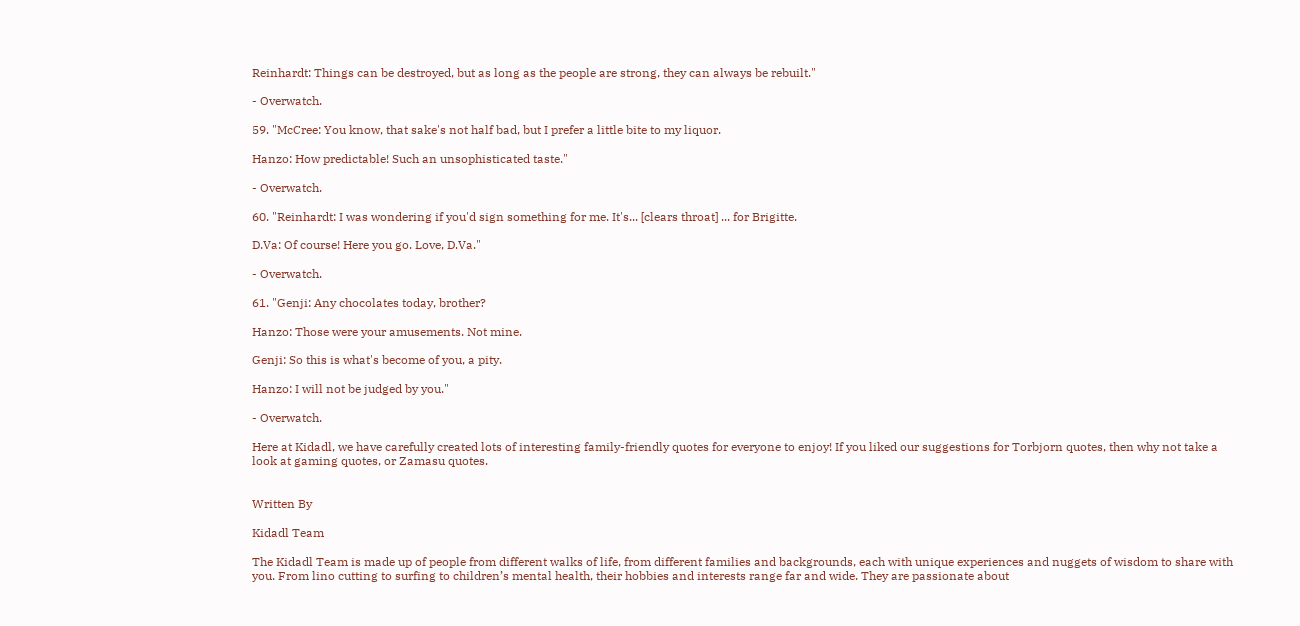Reinhardt: Things can be destroyed, but as long as the people are strong, they can always be rebuilt."

- Overwatch.

59. "McCree: You know, that sake's not half bad, but I prefer a little bite to my liquor.

Hanzo: How predictable! Such an unsophisticated taste."

- Overwatch.

60. "Reinhardt: I was wondering if you'd sign something for me. It's... [clears throat] ... for Brigitte.

D.Va: Of course! Here you go. Love, D.Va."

- Overwatch.

61. "Genji: Any chocolates today, brother?

Hanzo: Those were your amusements. Not mine.

Genji: So this is what's become of you, a pity.

Hanzo: I will not be judged by you."

- Overwatch.

Here at Kidadl, we have carefully created lots of interesting family-friendly quotes for everyone to enjoy! If you liked our suggestions for Torbjorn quotes, then why not take a look at gaming quotes, or Zamasu quotes.


Written By

Kidadl Team

The Kidadl Team is made up of people from different walks of life, from different families and backgrounds, each with unique experiences and nuggets of wisdom to share with you. From lino cutting to surfing to children’s mental health, their hobbies and interests range far and wide. They are passionate about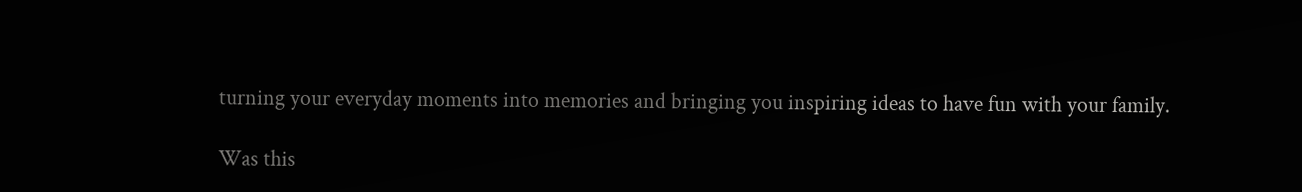turning your everyday moments into memories and bringing you inspiring ideas to have fun with your family.

Was this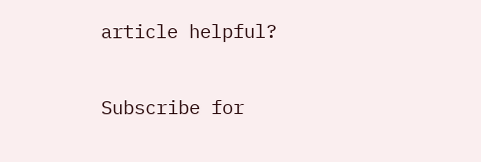article helpful?

Subscribe for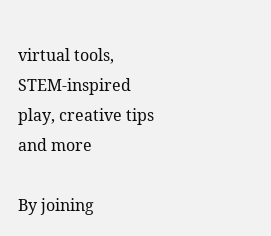virtual tools, STEM-inspired play, creative tips and more

By joining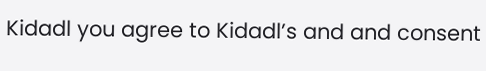Kidadl you agree to Kidadl’s and and consent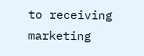to receiving marketing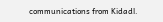communications from Kidadl.